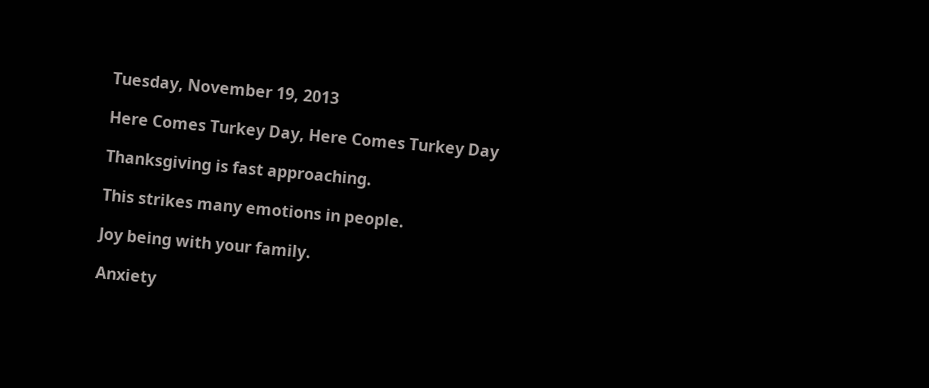Tuesday, November 19, 2013

Here Comes Turkey Day, Here Comes Turkey Day

Thanksgiving is fast approaching.

This strikes many emotions in people.

Joy being with your family.

Anxiety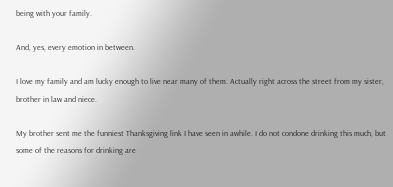being with your family.

And, yes, every emotion in between.

I love my family and am lucky enough to live near many of them. Actually right across the street from my sister, brother in law and niece.

My brother sent me the funniest Thanksgiving link I have seen in awhile. I do not condone drinking this much, but some of the reasons for drinking are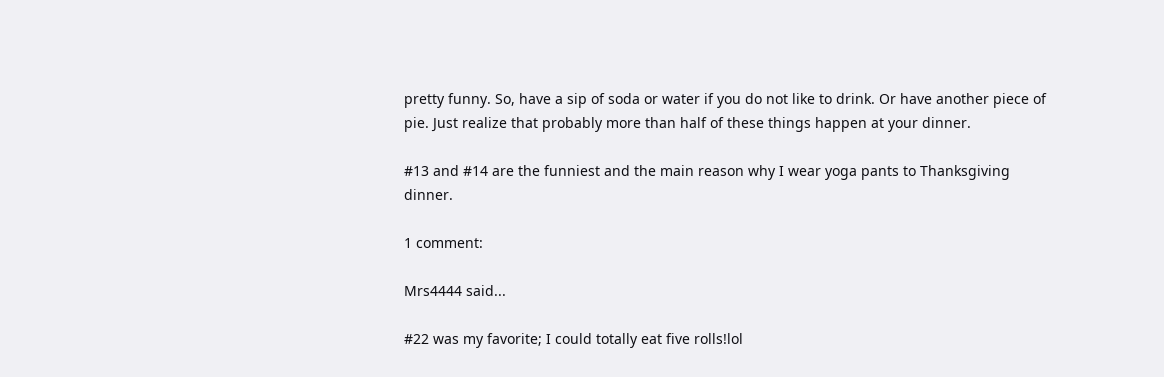pretty funny. So, have a sip of soda or water if you do not like to drink. Or have another piece of pie. Just realize that probably more than half of these things happen at your dinner.

#13 and #14 are the funniest and the main reason why I wear yoga pants to Thanksgiving dinner.

1 comment:

Mrs4444 said...

#22 was my favorite; I could totally eat five rolls!lol